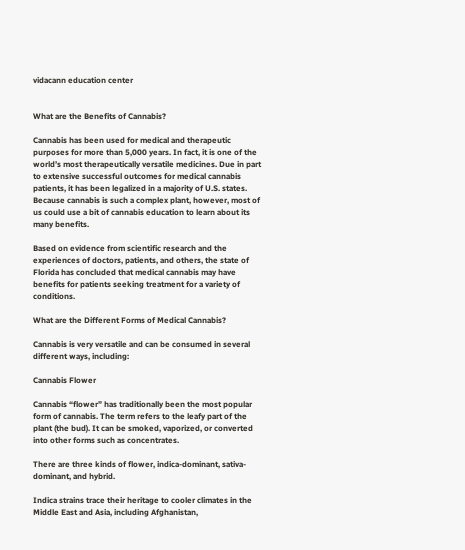vidacann education center


What are the Benefits of Cannabis?

Cannabis has been used for medical and therapeutic purposes for more than 5,000 years. In fact, it is one of the world’s most therapeutically versatile medicines. Due in part to extensive successful outcomes for medical cannabis patients, it has been legalized in a majority of U.S. states. Because cannabis is such a complex plant, however, most of us could use a bit of cannabis education to learn about its many benefits.

Based on evidence from scientific research and the experiences of doctors, patients, and others, the state of Florida has concluded that medical cannabis may have benefits for patients seeking treatment for a variety of conditions.

What are the Different Forms of Medical Cannabis?

Cannabis is very versatile and can be consumed in several different ways, including:

Cannabis Flower

Cannabis “flower” has traditionally been the most popular form of cannabis. The term refers to the leafy part of the plant (the bud). It can be smoked, vaporized, or converted into other forms such as concentrates.

There are three kinds of flower, indica-dominant, sativa-dominant, and hybrid.

Indica strains trace their heritage to cooler climates in the Middle East and Asia, including Afghanistan,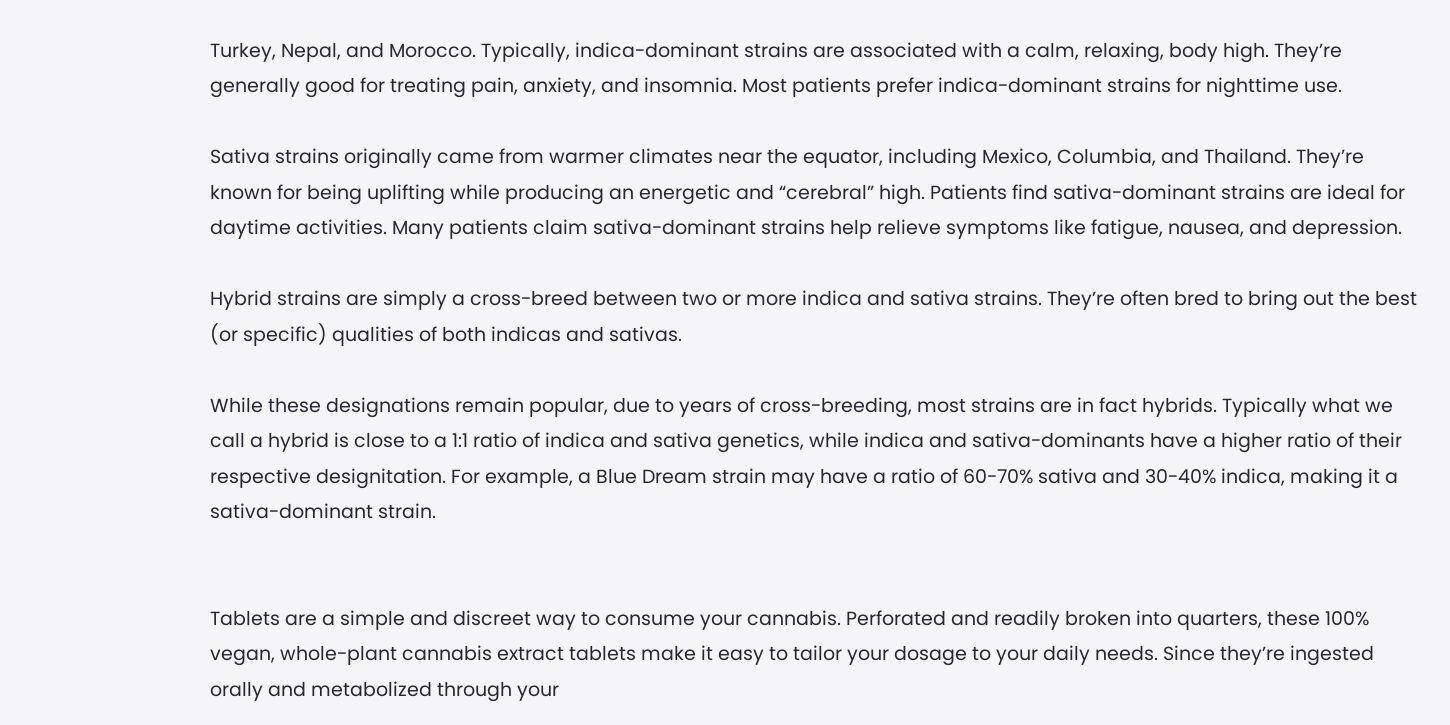Turkey, Nepal, and Morocco. Typically, indica-dominant strains are associated with a calm, relaxing, body high. They’re generally good for treating pain, anxiety, and insomnia. Most patients prefer indica-dominant strains for nighttime use.

Sativa strains originally came from warmer climates near the equator, including Mexico, Columbia, and Thailand. They’re known for being uplifting while producing an energetic and “cerebral” high. Patients find sativa-dominant strains are ideal for daytime activities. Many patients claim sativa-dominant strains help relieve symptoms like fatigue, nausea, and depression.

Hybrid strains are simply a cross-breed between two or more indica and sativa strains. They’re often bred to bring out the best (or specific) qualities of both indicas and sativas.

While these designations remain popular, due to years of cross-breeding, most strains are in fact hybrids. Typically what we call a hybrid is close to a 1:1 ratio of indica and sativa genetics, while indica and sativa-dominants have a higher ratio of their respective designitation. For example, a Blue Dream strain may have a ratio of 60-70% sativa and 30-40% indica, making it a sativa-dominant strain.


Tablets are a simple and discreet way to consume your cannabis. Perforated and readily broken into quarters, these 100% vegan, whole-plant cannabis extract tablets make it easy to tailor your dosage to your daily needs. Since they’re ingested orally and metabolized through your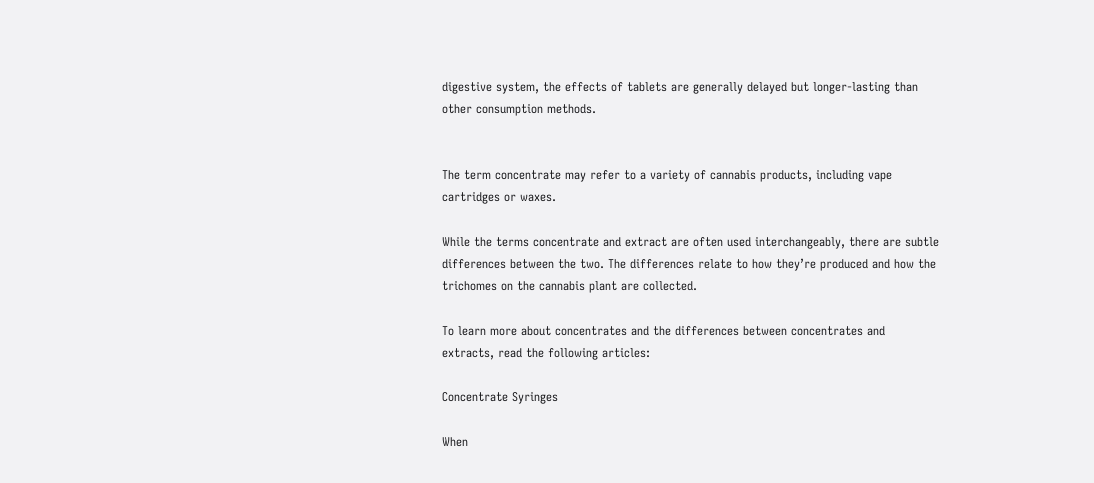digestive system, the effects of tablets are generally delayed but longer-lasting than other consumption methods.


The term concentrate may refer to a variety of cannabis products, including vape cartridges or waxes.

While the terms concentrate and extract are often used interchangeably, there are subtle differences between the two. The differences relate to how they’re produced and how the trichomes on the cannabis plant are collected.

To learn more about concentrates and the differences between concentrates and extracts, read the following articles:

Concentrate Syringes

When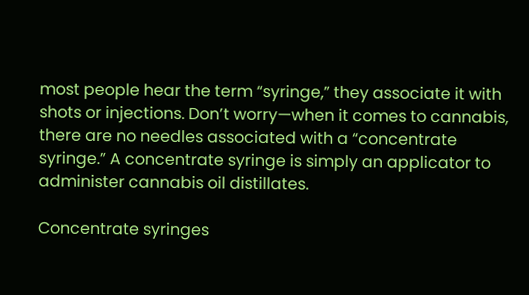most people hear the term “syringe,” they associate it with shots or injections. Don’t worry—when it comes to cannabis, there are no needles associated with a “concentrate syringe.” A concentrate syringe is simply an applicator to administer cannabis oil distillates.

Concentrate syringes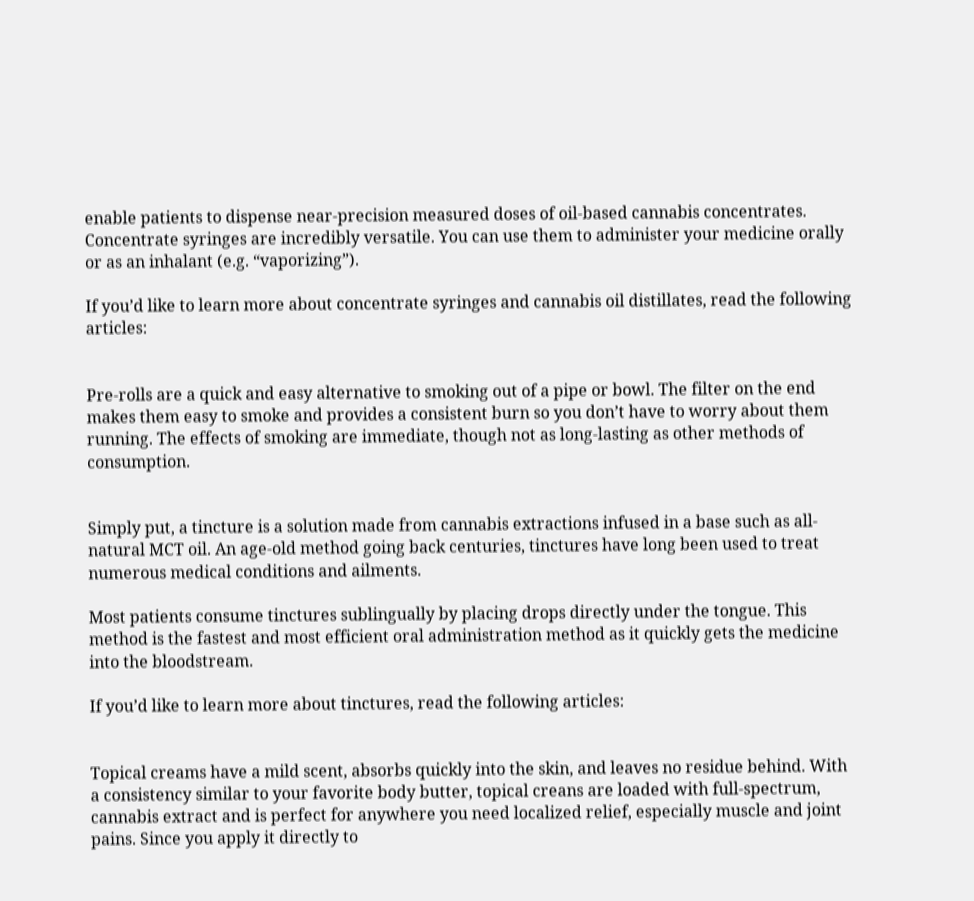enable patients to dispense near-precision measured doses of oil-based cannabis concentrates. Concentrate syringes are incredibly versatile. You can use them to administer your medicine orally or as an inhalant (e.g. “vaporizing”).

If you’d like to learn more about concentrate syringes and cannabis oil distillates, read the following articles:


Pre-rolls are a quick and easy alternative to smoking out of a pipe or bowl. The filter on the end makes them easy to smoke and provides a consistent burn so you don’t have to worry about them running. The effects of smoking are immediate, though not as long-lasting as other methods of consumption.


Simply put, a tincture is a solution made from cannabis extractions infused in a base such as all-natural MCT oil. An age-old method going back centuries, tinctures have long been used to treat numerous medical conditions and ailments.

Most patients consume tinctures sublingually by placing drops directly under the tongue. This method is the fastest and most efficient oral administration method as it quickly gets the medicine into the bloodstream.

If you’d like to learn more about tinctures, read the following articles:


Topical creams have a mild scent, absorbs quickly into the skin, and leaves no residue behind. With a consistency similar to your favorite body butter, topical creans are loaded with full-spectrum, cannabis extract and is perfect for anywhere you need localized relief, especially muscle and joint pains. Since you apply it directly to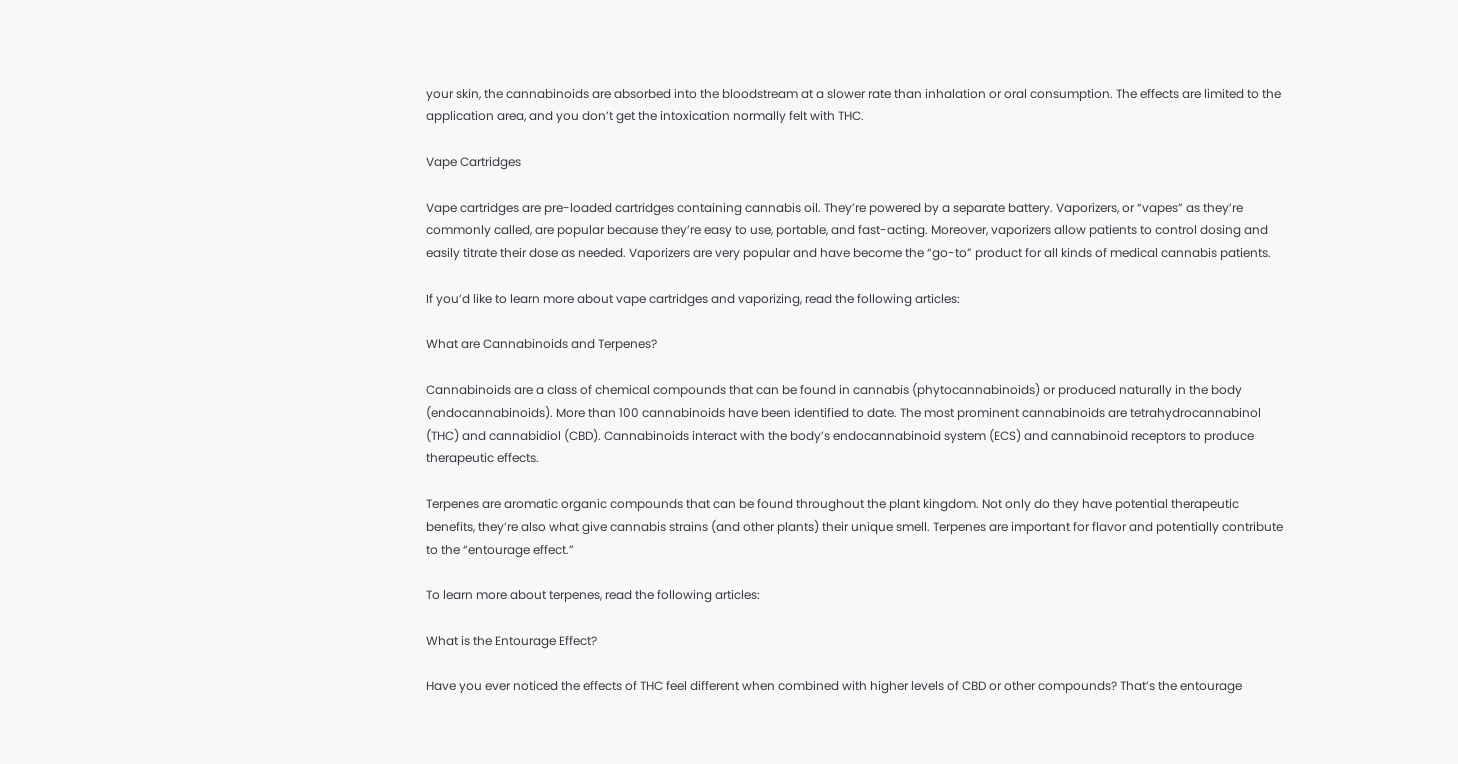your skin, the cannabinoids are absorbed into the bloodstream at a slower rate than inhalation or oral consumption. The effects are limited to the application area, and you don’t get the intoxication normally felt with THC.

Vape Cartridges

Vape cartridges are pre-loaded cartridges containing cannabis oil. They’re powered by a separate battery. Vaporizers, or “vapes” as they’re commonly called, are popular because they’re easy to use, portable, and fast-acting. Moreover, vaporizers allow patients to control dosing and easily titrate their dose as needed. Vaporizers are very popular and have become the “go-to” product for all kinds of medical cannabis patients.

If you’d like to learn more about vape cartridges and vaporizing, read the following articles:

What are Cannabinoids and Terpenes?

Cannabinoids are a class of chemical compounds that can be found in cannabis (phytocannabinoids) or produced naturally in the body (endocannabinoids). More than 100 cannabinoids have been identified to date. The most prominent cannabinoids are tetrahydrocannabinol (THC) and cannabidiol (CBD). Cannabinoids interact with the body’s endocannabinoid system (ECS) and cannabinoid receptors to produce therapeutic effects.

Terpenes are aromatic organic compounds that can be found throughout the plant kingdom. Not only do they have potential therapeutic benefits, they’re also what give cannabis strains (and other plants) their unique smell. Terpenes are important for flavor and potentially contribute to the “entourage effect.”

To learn more about terpenes, read the following articles:

What is the Entourage Effect?

Have you ever noticed the effects of THC feel different when combined with higher levels of CBD or other compounds? That’s the entourage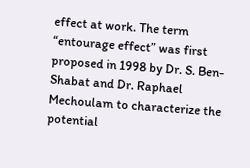effect at work. The term “entourage effect” was first proposed in 1998 by Dr. S. Ben-Shabat and Dr. Raphael Mechoulam to characterize the potential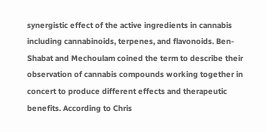synergistic effect of the active ingredients in cannabis including cannabinoids, terpenes, and flavonoids. Ben-Shabat and Mechoulam coined the term to describe their observation of cannabis compounds working together in concert to produce different effects and therapeutic benefits. According to Chris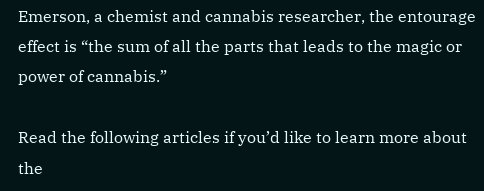Emerson, a chemist and cannabis researcher, the entourage effect is “the sum of all the parts that leads to the magic or power of cannabis.”

Read the following articles if you’d like to learn more about the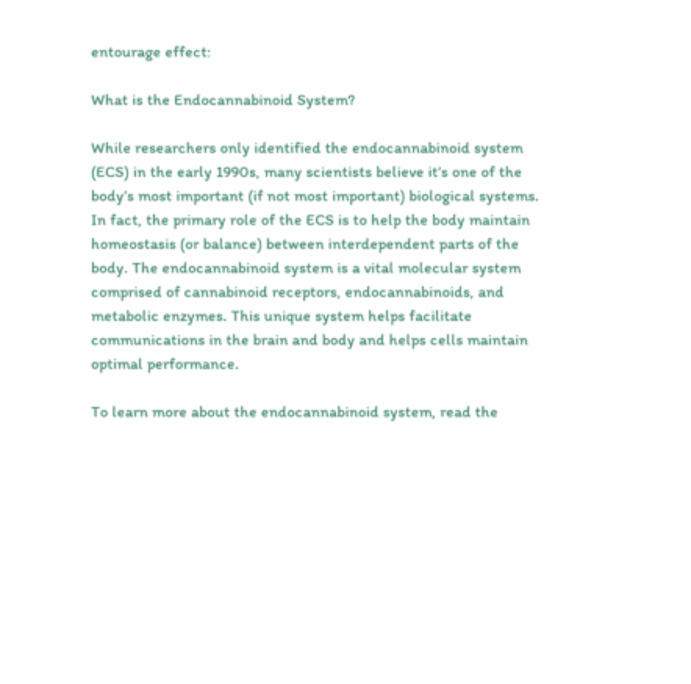entourage effect:

What is the Endocannabinoid System?

While researchers only identified the endocannabinoid system (ECS) in the early 1990s, many scientists believe it’s one of the body’s most important (if not most important) biological systems. In fact, the primary role of the ECS is to help the body maintain homeostasis (or balance) between interdependent parts of the body. The endocannabinoid system is a vital molecular system comprised of cannabinoid receptors, endocannabinoids, and metabolic enzymes. This unique system helps facilitate communications in the brain and body and helps cells maintain optimal performance.

To learn more about the endocannabinoid system, read the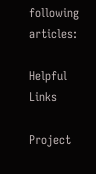following articles:

Helpful Links

Project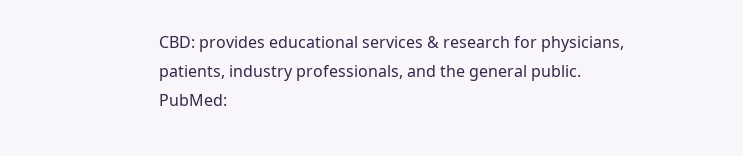CBD: provides educational services & research for physicians, patients, industry professionals, and the general public.
PubMed: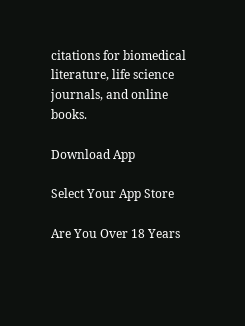citations for biomedical literature, life science journals, and online books.

Download App

Select Your App Store

Are You Over 18 Years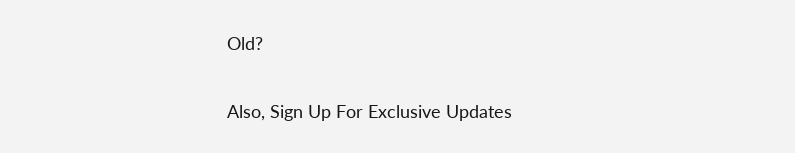Old?

Also, Sign Up For Exclusive Updates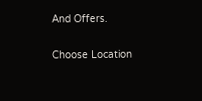And Offers.

Choose Location